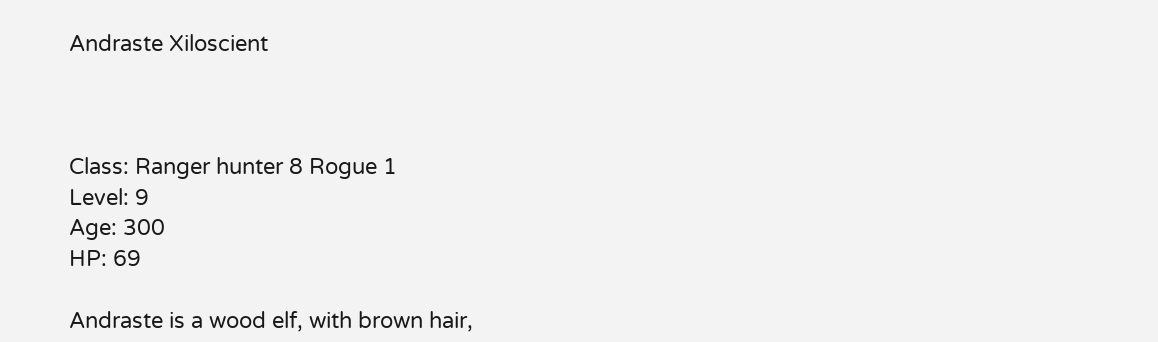Andraste Xiloscient



Class: Ranger hunter 8 Rogue 1
Level: 9
Age: 300
HP: 69

Andraste is a wood elf, with brown hair,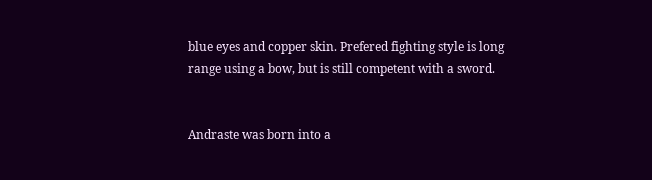blue eyes and copper skin. Prefered fighting style is long range using a bow, but is still competent with a sword.


Andraste was born into a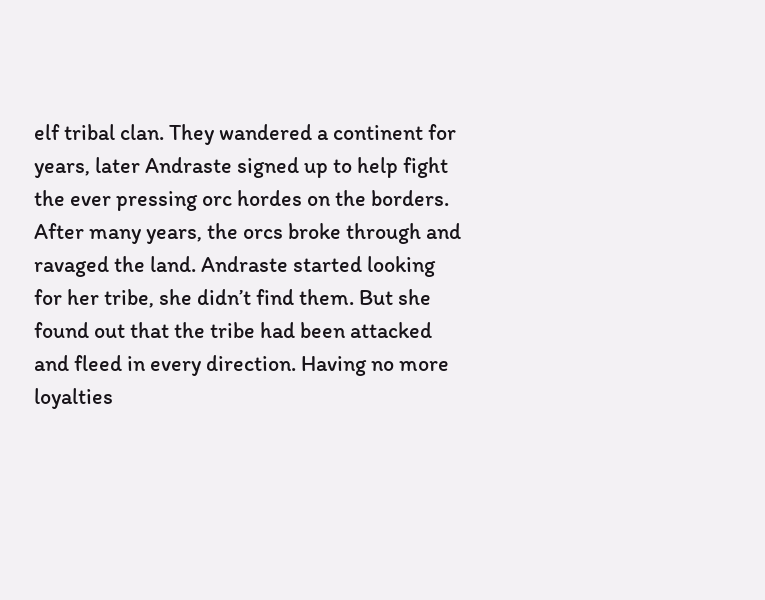elf tribal clan. They wandered a continent for years, later Andraste signed up to help fight the ever pressing orc hordes on the borders. After many years, the orcs broke through and ravaged the land. Andraste started looking for her tribe, she didn’t find them. But she found out that the tribe had been attacked and fleed in every direction. Having no more loyalties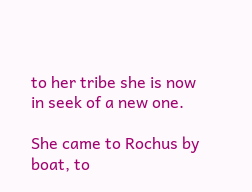to her tribe she is now in seek of a new one.

She came to Rochus by boat, to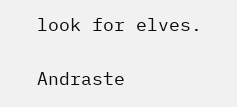look for elves.

Andraste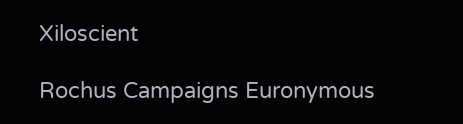Xiloscient

Rochus Campaigns Euronymous